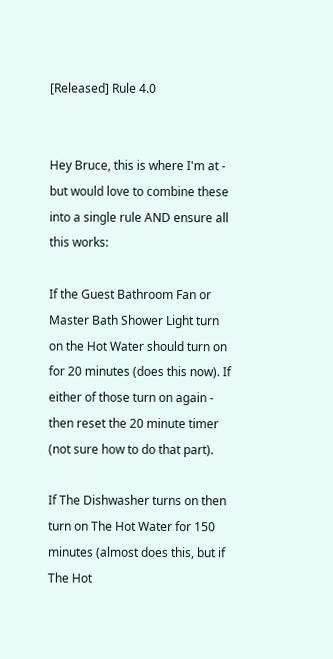[Released] Rule 4.0


Hey Bruce, this is where I'm at - but would love to combine these into a single rule AND ensure all this works:

If the Guest Bathroom Fan or Master Bath Shower Light turn on the Hot Water should turn on for 20 minutes (does this now). If either of those turn on again - then reset the 20 minute timer (not sure how to do that part).

If The Dishwasher turns on then turn on The Hot Water for 150 minutes (almost does this, but if The Hot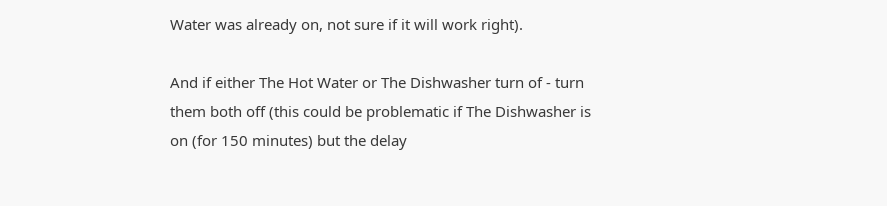Water was already on, not sure if it will work right).

And if either The Hot Water or The Dishwasher turn of - turn them both off (this could be problematic if The Dishwasher is on (for 150 minutes) but the delay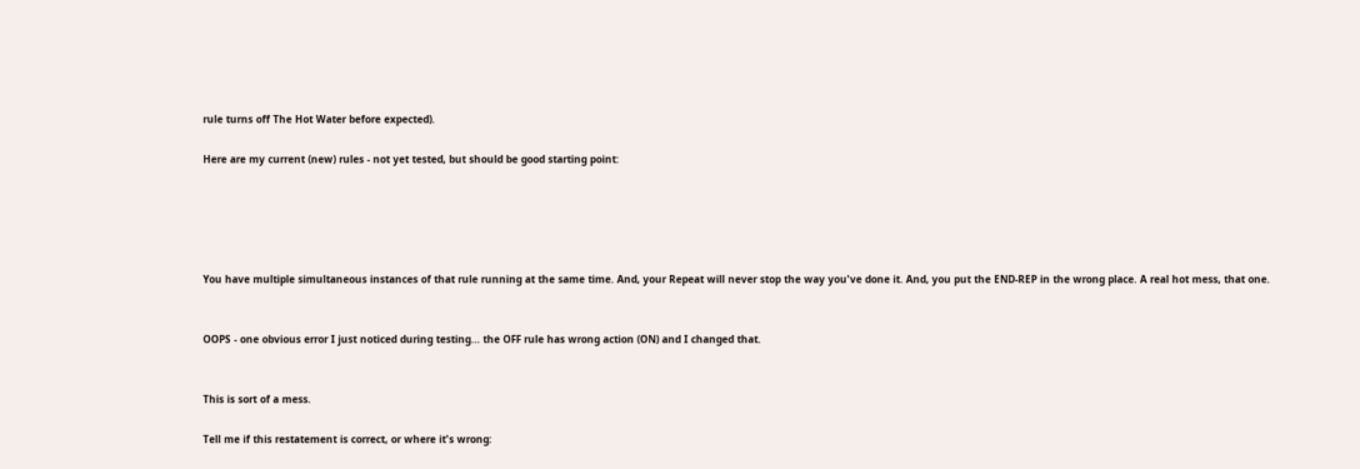rule turns off The Hot Water before expected).

Here are my current (new) rules - not yet tested, but should be good starting point:





You have multiple simultaneous instances of that rule running at the same time. And, your Repeat will never stop the way you've done it. And, you put the END-REP in the wrong place. A real hot mess, that one.


OOPS - one obvious error I just noticed during testing... the OFF rule has wrong action (ON) and I changed that.


This is sort of a mess.

Tell me if this restatement is correct, or where it's wrong: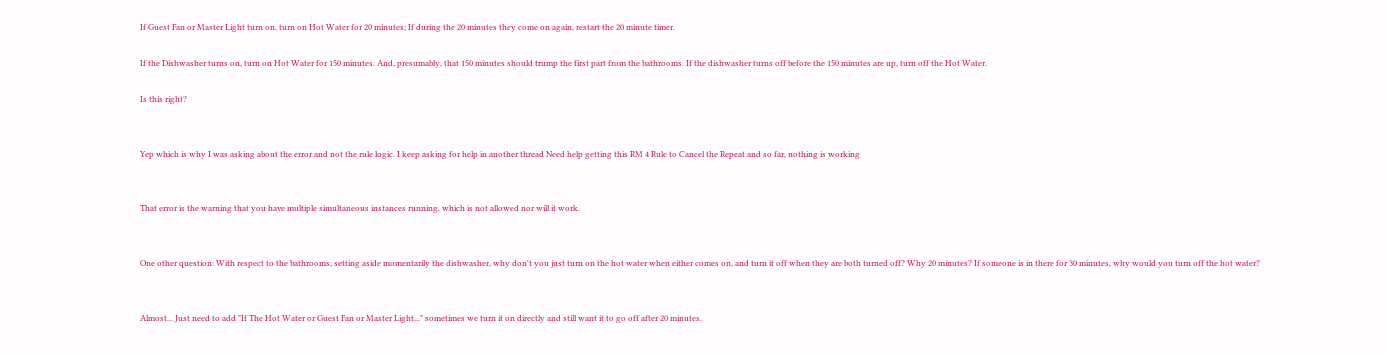If Guest Fan or Master Light turn on, turn on Hot Water for 20 minutes; If during the 20 minutes they come on again, restart the 20 minute timer.

If the Dishwasher turns on, turn on Hot Water for 150 minutes. And, presumably, that 150 minutes should trump the first part from the bathrooms. If the dishwasher turns off before the 150 minutes are up, turn off the Hot Water.

Is this right?


Yep which is why I was asking about the error and not the rule logic. I keep asking for help in another thread Need help getting this RM 4 Rule to Cancel the Repeat and so far, nothing is working


That error is the warning that you have multiple simultaneous instances running, which is not allowed nor will it work.


One other question: With respect to the bathrooms, setting aside momentarily the dishwasher, why don't you just turn on the hot water when either comes on, and turn it off when they are both turned off? Why 20 minutes? If someone is in there for 30 minutes, why would you turn off the hot water?


Almost... Just need to add "If The Hot Water or Guest Fan or Master Light..." sometimes we turn it on directly and still want it to go off after 20 minutes.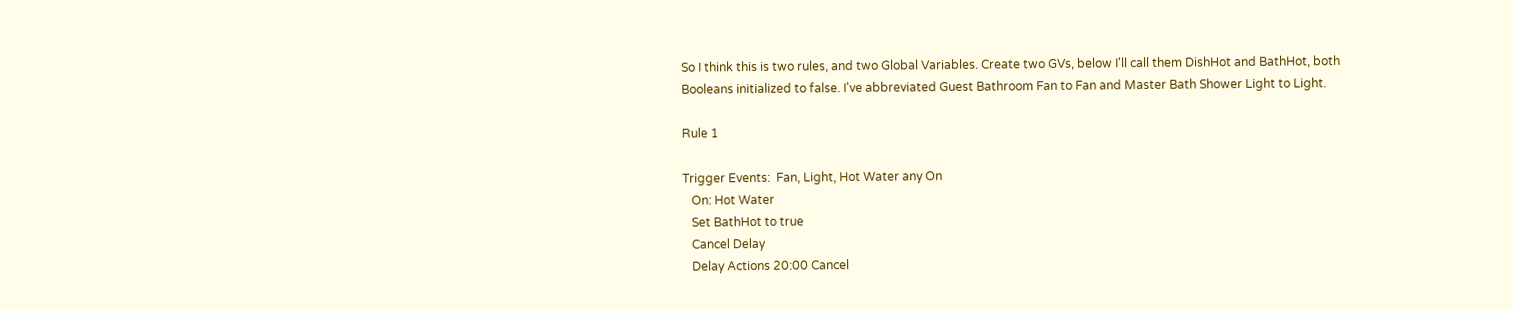So I think this is two rules, and two Global Variables. Create two GVs, below I'll call them DishHot and BathHot, both Booleans initialized to false. I've abbreviated Guest Bathroom Fan to Fan and Master Bath Shower Light to Light.

Rule 1

Trigger Events:  Fan, Light, Hot Water any On
   On: Hot Water
   Set BathHot to true
   Cancel Delay
   Delay Actions 20:00 Cancel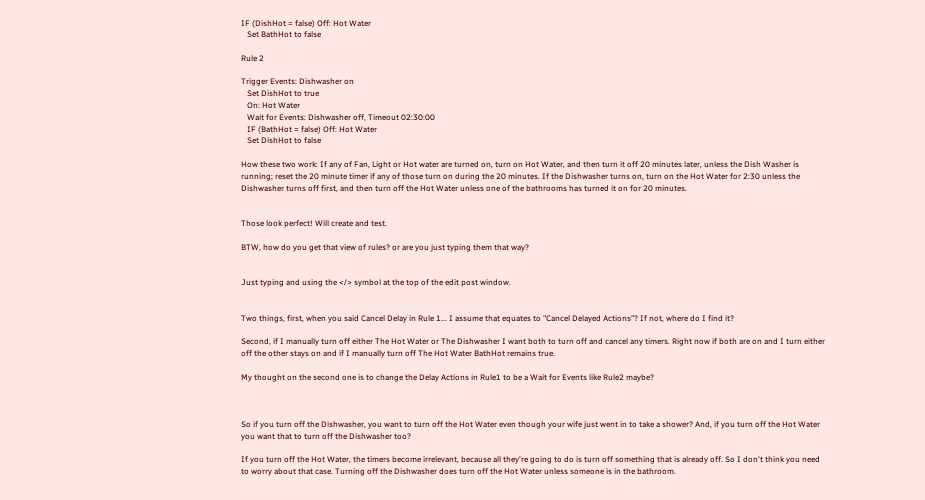IF (DishHot = false) Off: Hot Water
   Set BathHot to false

Rule 2

Trigger Events: Dishwasher on
   Set DishHot to true
   On: Hot Water
   Wait for Events: Dishwasher off, Timeout 02:30:00
   IF (BathHot = false) Off: Hot Water
   Set DishHot to false

How these two work: If any of Fan, Light or Hot water are turned on, turn on Hot Water, and then turn it off 20 minutes later, unless the Dish Washer is running; reset the 20 minute timer if any of those turn on during the 20 minutes. If the Dishwasher turns on, turn on the Hot Water for 2:30 unless the Dishwasher turns off first, and then turn off the Hot Water unless one of the bathrooms has turned it on for 20 minutes.


Those look perfect! Will create and test.

BTW, how do you get that view of rules? or are you just typing them that way?


Just typing and using the </> symbol at the top of the edit post window.


Two things, first, when you said Cancel Delay in Rule 1... I assume that equates to "Cancel Delayed Actions"? If not, where do I find it?

Second, if I manually turn off either The Hot Water or The Dishwasher I want both to turn off and cancel any timers. Right now if both are on and I turn either off the other stays on and if I manually turn off The Hot Water BathHot remains true.

My thought on the second one is to change the Delay Actions in Rule1 to be a Wait for Events like Rule2 maybe?



So if you turn off the Dishwasher, you want to turn off the Hot Water even though your wife just went in to take a shower? And, if you turn off the Hot Water you want that to turn off the Dishwasher too?

If you turn off the Hot Water, the timers become irrelevant, because all they're going to do is turn off something that is already off. So I don't think you need to worry about that case. Turning off the Dishwasher does turn off the Hot Water unless someone is in the bathroom.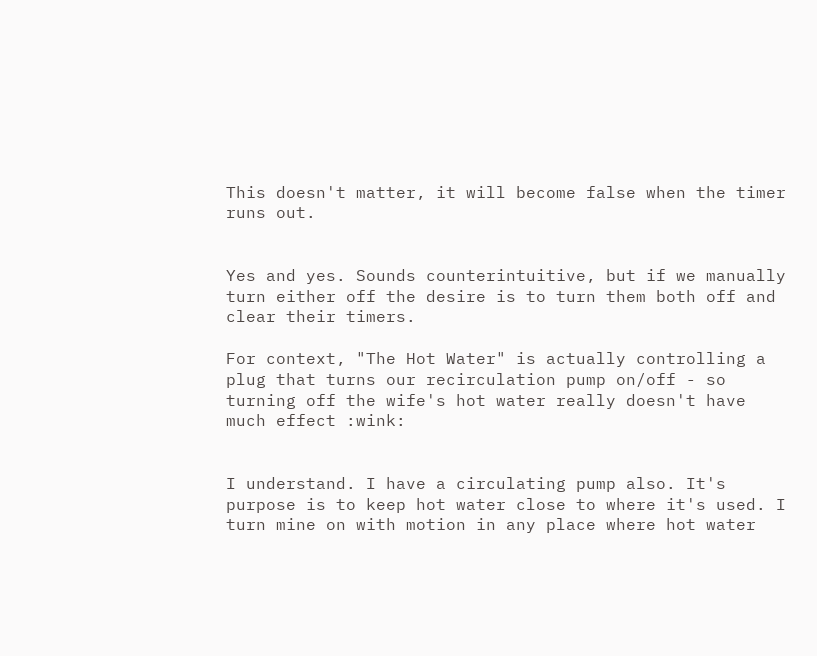This doesn't matter, it will become false when the timer runs out.


Yes and yes. Sounds counterintuitive, but if we manually turn either off the desire is to turn them both off and clear their timers.

For context, "The Hot Water" is actually controlling a plug that turns our recirculation pump on/off - so turning off the wife's hot water really doesn't have much effect :wink:


I understand. I have a circulating pump also. It's purpose is to keep hot water close to where it's used. I turn mine on with motion in any place where hot water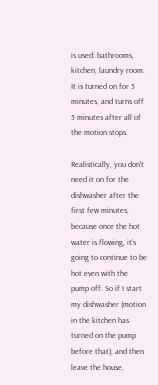is used: bathrooms, kitchen, laundry room. It is turned on for 5 minutes, and turns off 5 minutes after all of the motion stops.

Realistically, you don't need it on for the dishwasher after the first few minutes, because once the hot water is flowing, it's going to continue to be hot even with the pump off. So if I start my dishwasher (motion in the kitchen has turned on the pump before that), and then leave the house,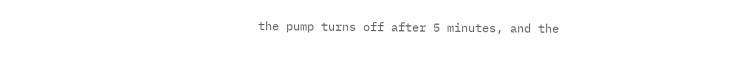the pump turns off after 5 minutes, and the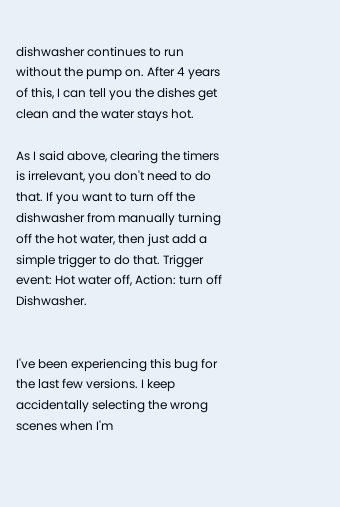dishwasher continues to run without the pump on. After 4 years of this, I can tell you the dishes get clean and the water stays hot.

As I said above, clearing the timers is irrelevant, you don't need to do that. If you want to turn off the dishwasher from manually turning off the hot water, then just add a simple trigger to do that. Trigger event: Hot water off, Action: turn off Dishwasher.


I've been experiencing this bug for the last few versions. I keep accidentally selecting the wrong scenes when I'm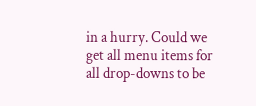in a hurry. Could we get all menu items for all drop-downs to be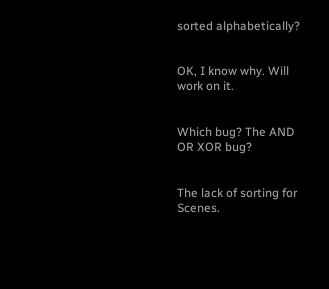sorted alphabetically?


OK, I know why. Will work on it.


Which bug? The AND OR XOR bug?


The lack of sorting for Scenes.